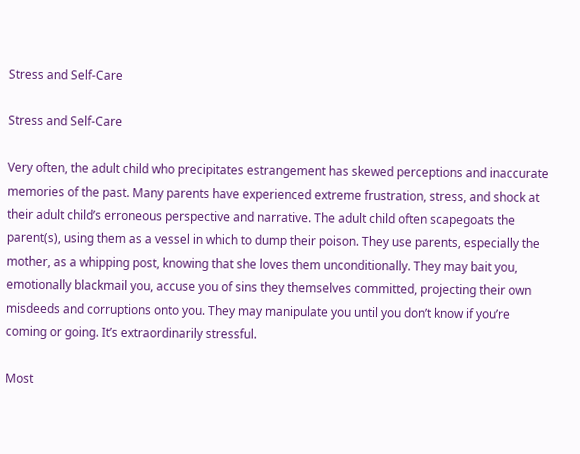Stress and Self-Care

Stress and Self-Care

Very often, the adult child who precipitates estrangement has skewed perceptions and inaccurate memories of the past. Many parents have experienced extreme frustration, stress, and shock at their adult child’s erroneous perspective and narrative. The adult child often scapegoats the parent(s), using them as a vessel in which to dump their poison. They use parents, especially the mother, as a whipping post, knowing that she loves them unconditionally. They may bait you, emotionally blackmail you, accuse you of sins they themselves committed, projecting their own misdeeds and corruptions onto you. They may manipulate you until you don’t know if you’re coming or going. It’s extraordinarily stressful.

Most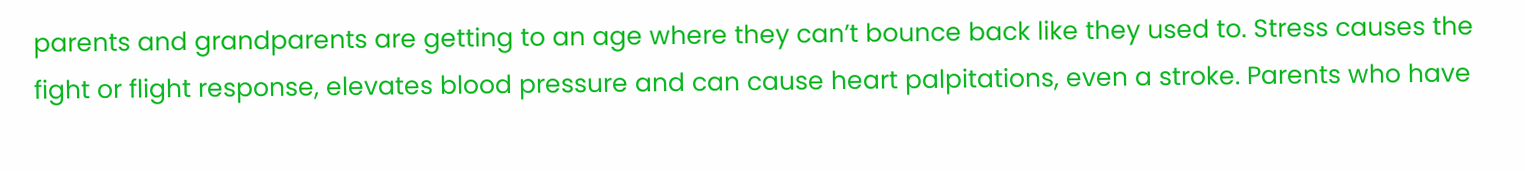parents and grandparents are getting to an age where they can’t bounce back like they used to. Stress causes the fight or flight response, elevates blood pressure and can cause heart palpitations, even a stroke. Parents who have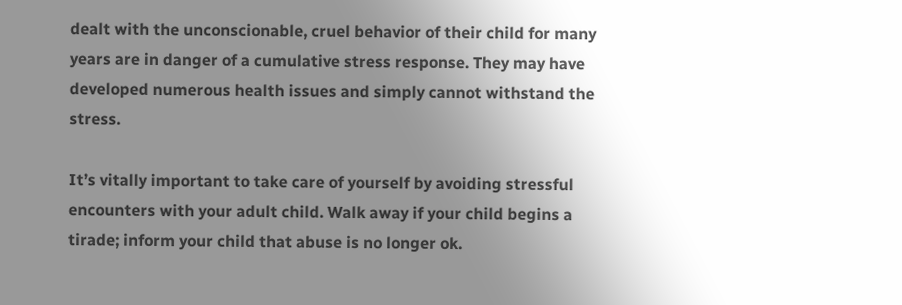dealt with the unconscionable, cruel behavior of their child for many years are in danger of a cumulative stress response. They may have developed numerous health issues and simply cannot withstand the stress.

It’s vitally important to take care of yourself by avoiding stressful encounters with your adult child. Walk away if your child begins a tirade; inform your child that abuse is no longer ok.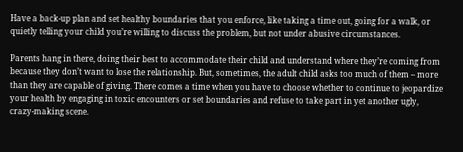Have a back-up plan and set healthy boundaries that you enforce, like taking a time out, going for a walk, or quietly telling your child you’re willing to discuss the problem, but not under abusive circumstances.

Parents hang in there, doing their best to accommodate their child and understand where they’re coming from because they don’t want to lose the relationship. But, sometimes, the adult child asks too much of them – more than they are capable of giving. There comes a time when you have to choose whether to continue to jeopardize your health by engaging in toxic encounters or set boundaries and refuse to take part in yet another ugly, crazy-making scene.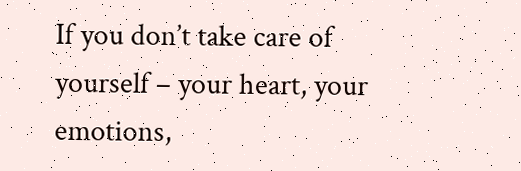If you don’t take care of yourself – your heart, your emotions,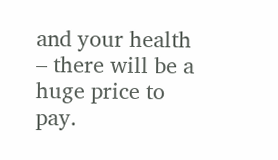and your health – there will be a huge price to pay.